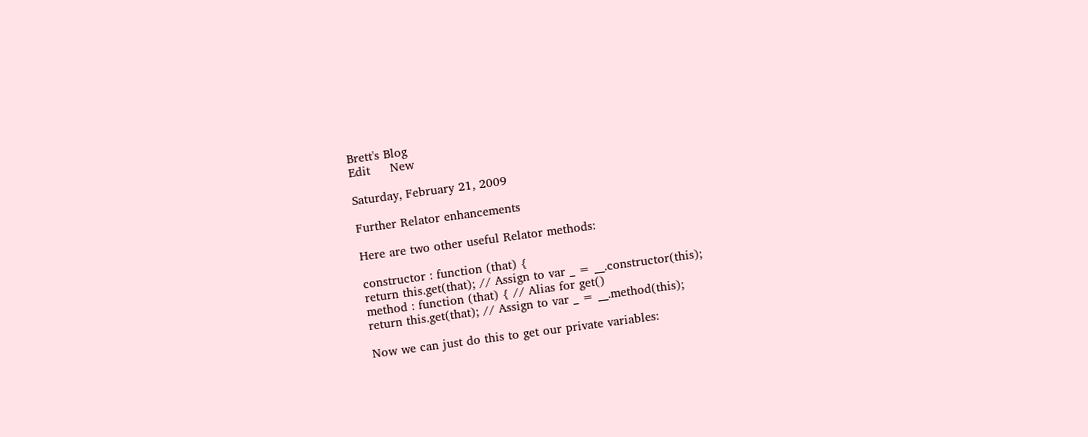Brett's Blog
Edit     New

Saturday, February 21, 2009

Further Relator enhancements

Here are two other useful Relator methods:

constructor : function (that) {
return this.get(that); // Assign to var _ = __.constructor(this);
method : function (that) { // Alias for get()
return this.get(that); // Assign to var _ = __.method(this);

Now we can just do this to get our private variables: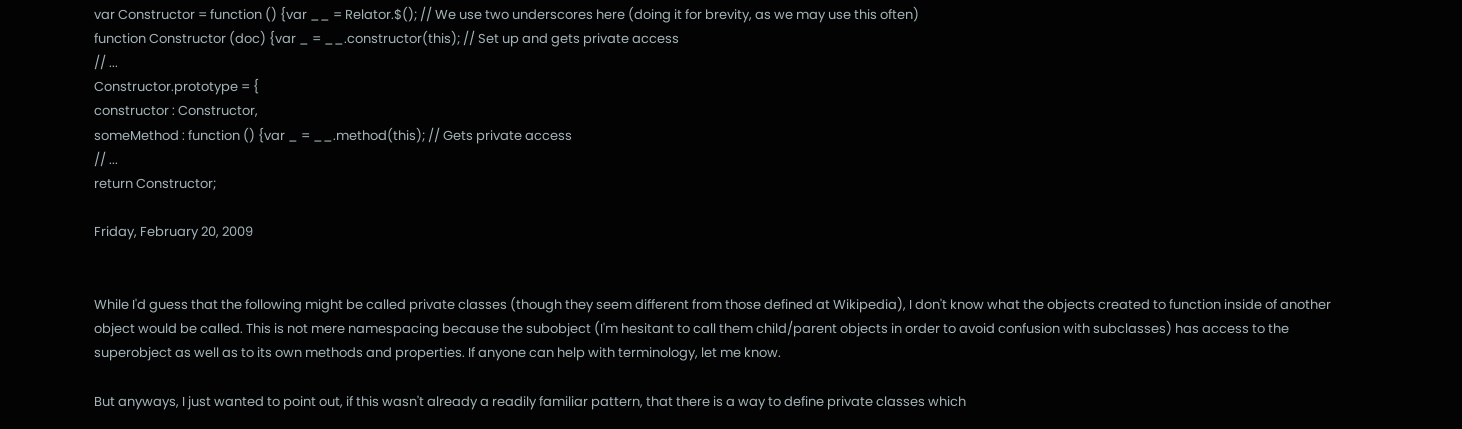var Constructor = function () {var __ = Relator.$(); // We use two underscores here (doing it for brevity, as we may use this often)
function Constructor (doc) {var _ = __.constructor(this); // Set up and gets private access
// ...
Constructor.prototype = {
constructor : Constructor,
someMethod : function () {var _ = __.method(this); // Gets private access
// ...
return Constructor;

Friday, February 20, 2009


While I'd guess that the following might be called private classes (though they seem different from those defined at Wikipedia), I don't know what the objects created to function inside of another object would be called. This is not mere namespacing because the subobject (I'm hesitant to call them child/parent objects in order to avoid confusion with subclasses) has access to the superobject as well as to its own methods and properties. If anyone can help with terminology, let me know.

But anyways, I just wanted to point out, if this wasn't already a readily familiar pattern, that there is a way to define private classes which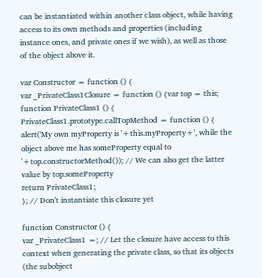can be instantiated within another class object, while having access to its own methods and properties (including instance ones, and private ones if we wish), as well as those of the object above it.

var Constructor = function () {
var _PrivateClass1Closure = function () {var top = this;
function PrivateClass1 () {
PrivateClass1.prototype.callTopMethod = function () {
alert('My own myProperty is '+this.myProperty+', while the object above me has someProperty equal to '+top.constructorMethod()); // We can also get the latter value by top.someProperty
return PrivateClass1;
}; // Don't instantiate this closure yet

function Constructor () {
var _PrivateClass1 =; // Let the closure have access to this context when generating the private class, so that its objects (the subobject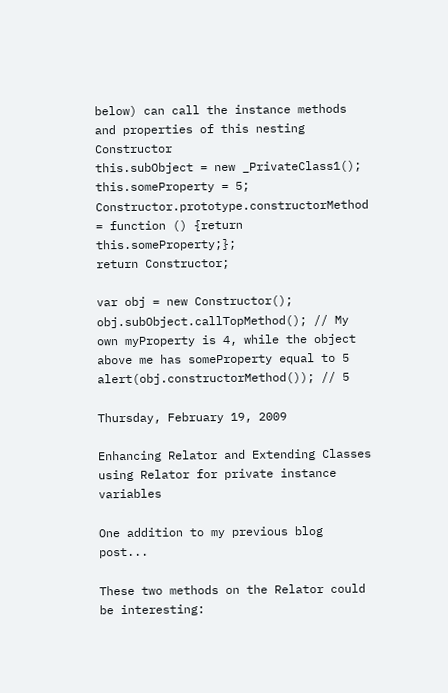below) can call the instance methods and properties of this nesting Constructor
this.subObject = new _PrivateClass1();
this.someProperty = 5;
Constructor.prototype.constructorMethod = function () {return this.someProperty;};
return Constructor;

var obj = new Constructor();
obj.subObject.callTopMethod(); // My own myProperty is 4, while the object above me has someProperty equal to 5
alert(obj.constructorMethod()); // 5

Thursday, February 19, 2009

Enhancing Relator and Extending Classes using Relator for private instance variables

One addition to my previous blog post...

These two methods on the Relator could be interesting: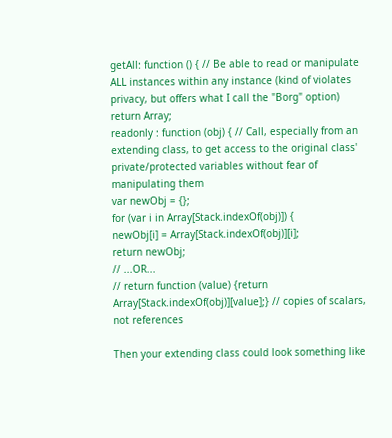getAll: function () { // Be able to read or manipulate ALL instances within any instance (kind of violates privacy, but offers what I call the "Borg" option)
return Array;
readonly : function (obj) { // Call, especially from an extending class, to get access to the original class' private/protected variables without fear of manipulating them
var newObj = {};
for (var i in Array[Stack.indexOf(obj)]) {
newObj[i] = Array[Stack.indexOf(obj)][i];
return newObj;
// ...OR...
// return function (value) {return Array[Stack.indexOf(obj)][value];} // copies of scalars, not references

Then your extending class could look something like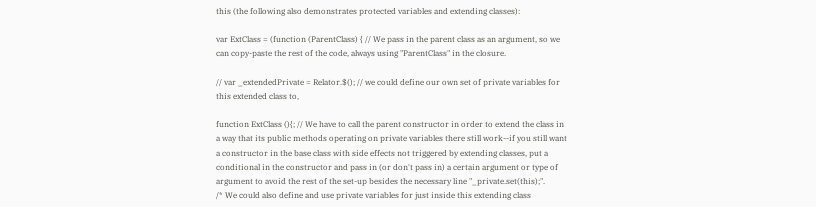this (the following also demonstrates protected variables and extending classes):

var ExtClass = (function (ParentClass) { // We pass in the parent class as an argument, so we can copy-paste the rest of the code, always using "ParentClass" in the closure.

// var _extendedPrivate = Relator.$(); // we could define our own set of private variables for this extended class to,

function ExtClass (){; // We have to call the parent constructor in order to extend the class in a way that its public methods operating on private variables there still work--if you still want a constructor in the base class with side effects not triggered by extending classes, put a conditional in the constructor and pass in (or don't pass in) a certain argument or type of argument to avoid the rest of the set-up besides the necessary line "_private.set(this);".
/* We could also define and use private variables for just inside this extending class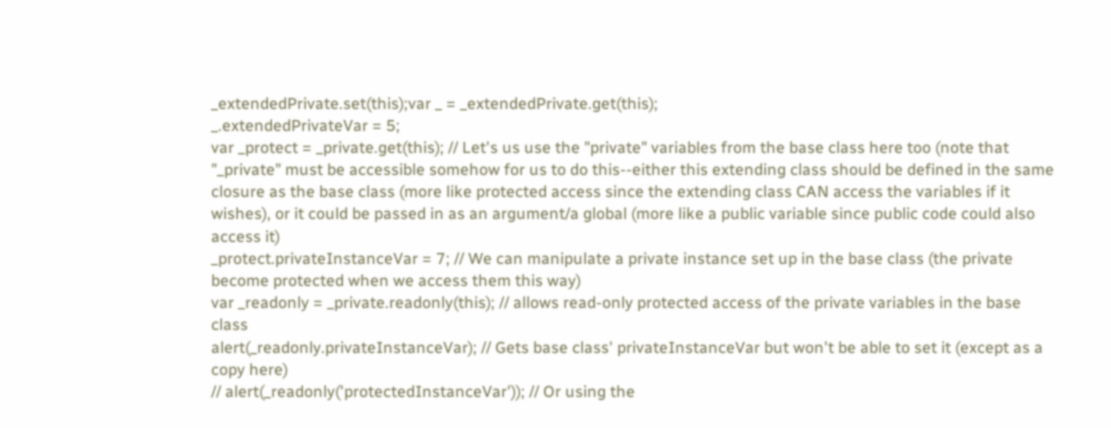_extendedPrivate.set(this);var _ = _extendedPrivate.get(this);
_.extendedPrivateVar = 5;
var _protect = _private.get(this); // Let's us use the "private" variables from the base class here too (note that "_private" must be accessible somehow for us to do this--either this extending class should be defined in the same closure as the base class (more like protected access since the extending class CAN access the variables if it wishes), or it could be passed in as an argument/a global (more like a public variable since public code could also access it)
_protect.privateInstanceVar = 7; // We can manipulate a private instance set up in the base class (the private become protected when we access them this way)
var _readonly = _private.readonly(this); // allows read-only protected access of the private variables in the base class
alert(_readonly.privateInstanceVar); // Gets base class' privateInstanceVar but won't be able to set it (except as a copy here)
// alert(_readonly('protectedInstanceVar')); // Or using the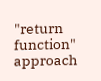"return function" approach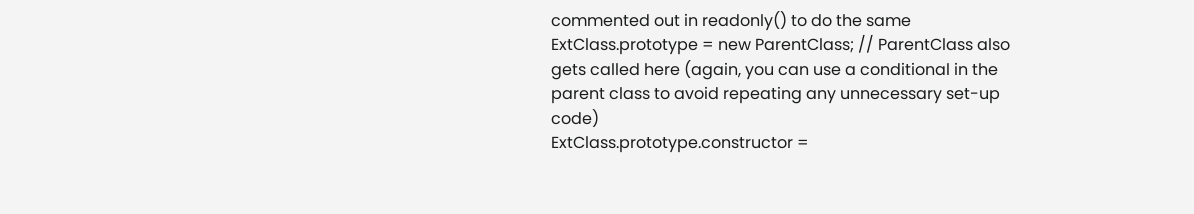commented out in readonly() to do the same
ExtClass.prototype = new ParentClass; // ParentClass also gets called here (again, you can use a conditional in the parent class to avoid repeating any unnecessary set-up code)
ExtClass.prototype.constructor =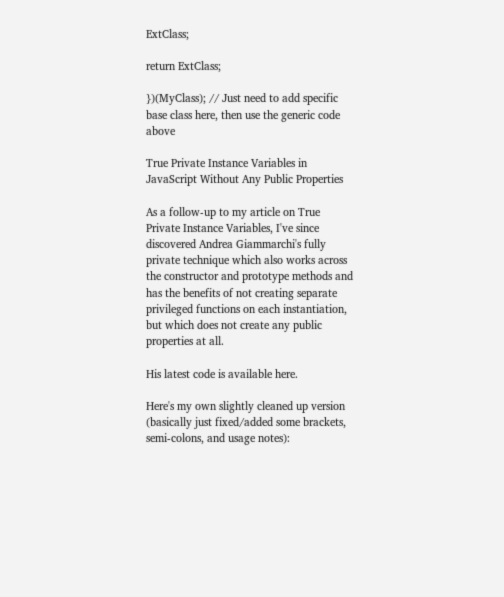ExtClass;

return ExtClass;

})(MyClass); // Just need to add specific base class here, then use the generic code above

True Private Instance Variables in JavaScript Without Any Public Properties

As a follow-up to my article on True Private Instance Variables, I've since discovered Andrea Giammarchi's fully private technique which also works across the constructor and prototype methods and has the benefits of not creating separate privileged functions on each instantiation, but which does not create any public properties at all.

His latest code is available here.

Here's my own slightly cleaned up version (basically just fixed/added some brackets, semi-colons, and usage notes):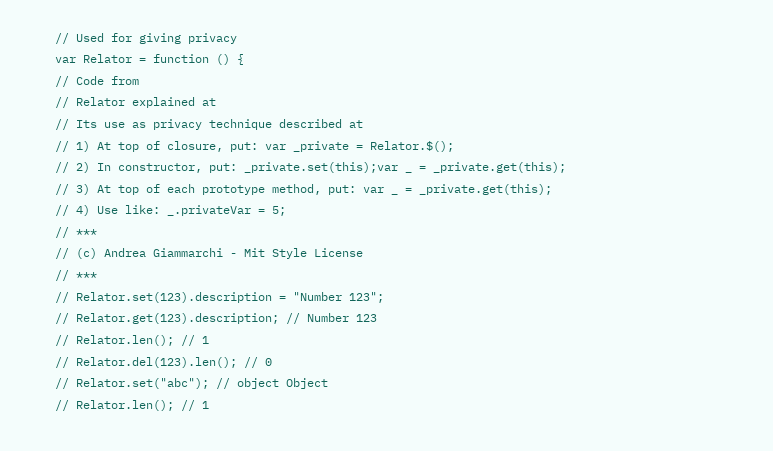// Used for giving privacy
var Relator = function () {
// Code from
// Relator explained at
// Its use as privacy technique described at
// 1) At top of closure, put: var _private = Relator.$();
// 2) In constructor, put: _private.set(this);var _ = _private.get(this);
// 3) At top of each prototype method, put: var _ = _private.get(this);
// 4) Use like: _.privateVar = 5;
// ***
// (c) Andrea Giammarchi - Mit Style License
// ***
// Relator.set(123).description = "Number 123";
// Relator.get(123).description; // Number 123
// Relator.len(); // 1
// Relator.del(123).len(); // 0
// Relator.set("abc"); // object Object
// Relator.len(); // 1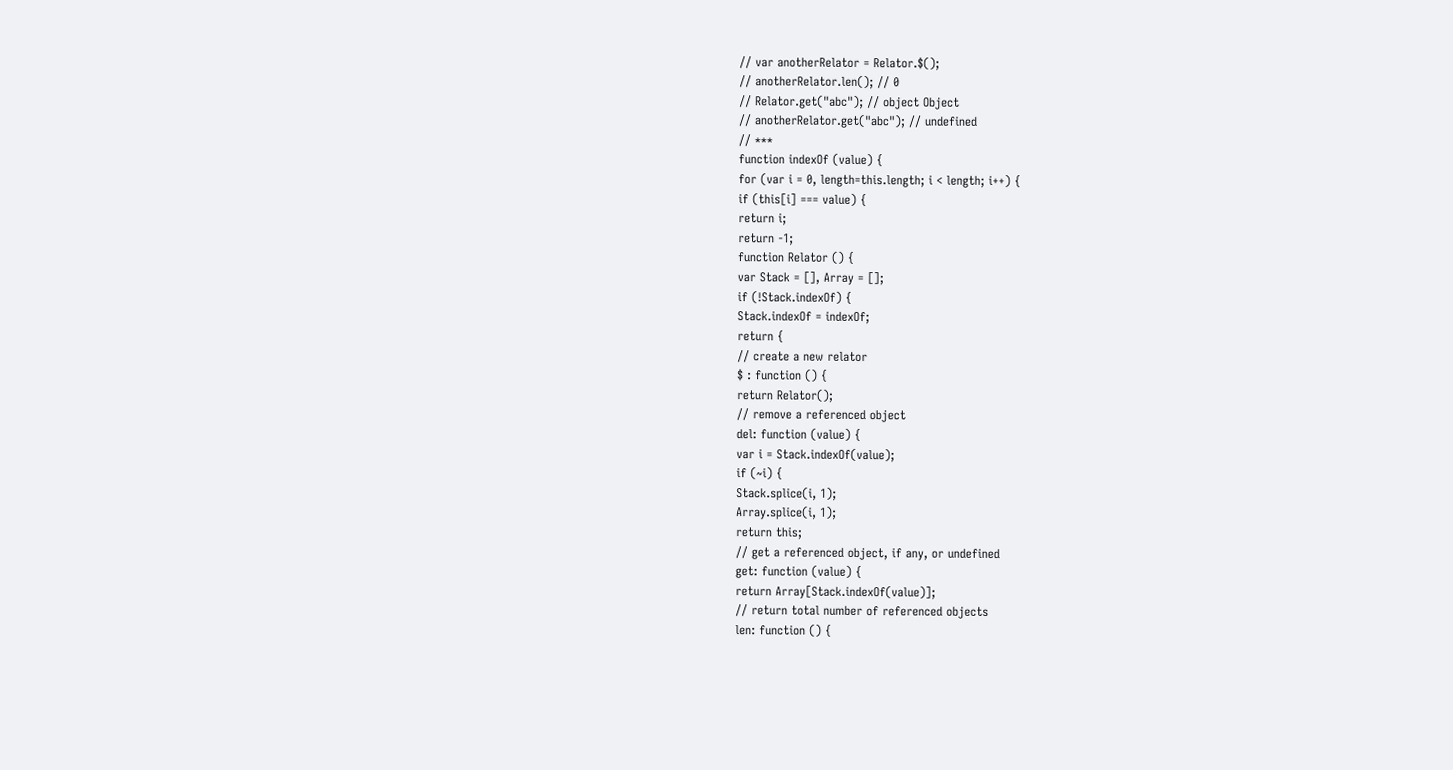// var anotherRelator = Relator.$();
// anotherRelator.len(); // 0
// Relator.get("abc"); // object Object
// anotherRelator.get("abc"); // undefined
// ***
function indexOf (value) {
for (var i = 0, length=this.length; i < length; i++) {
if (this[i] === value) {
return i;
return -1;
function Relator () {
var Stack = [], Array = [];
if (!Stack.indexOf) {
Stack.indexOf = indexOf;
return {
// create a new relator
$ : function () {
return Relator();
// remove a referenced object
del: function (value) {
var i = Stack.indexOf(value);
if (~i) {
Stack.splice(i, 1);
Array.splice(i, 1);
return this;
// get a referenced object, if any, or undefined
get: function (value) {
return Array[Stack.indexOf(value)];
// return total number of referenced objects
len: function () {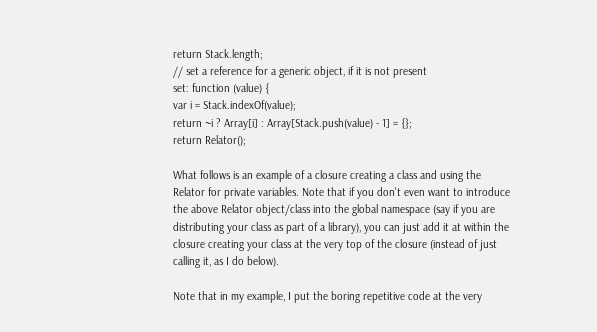return Stack.length;
// set a reference for a generic object, if it is not present
set: function (value) {
var i = Stack.indexOf(value);
return ~i ? Array[i] : Array[Stack.push(value) - 1] = {};
return Relator();

What follows is an example of a closure creating a class and using the Relator for private variables. Note that if you don't even want to introduce the above Relator object/class into the global namespace (say if you are distributing your class as part of a library), you can just add it at within the closure creating your class at the very top of the closure (instead of just calling it, as I do below).

Note that in my example, I put the boring repetitive code at the very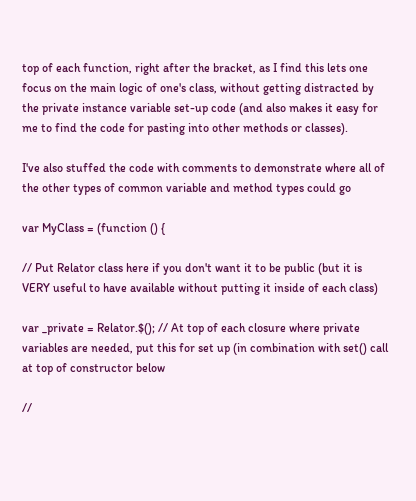top of each function, right after the bracket, as I find this lets one focus on the main logic of one's class, without getting distracted by the private instance variable set-up code (and also makes it easy for me to find the code for pasting into other methods or classes).

I've also stuffed the code with comments to demonstrate where all of the other types of common variable and method types could go

var MyClass = (function () {

// Put Relator class here if you don't want it to be public (but it is VERY useful to have available without putting it inside of each class)

var _private = Relator.$(); // At top of each closure where private variables are needed, put this for set up (in combination with set() call at top of constructor below

//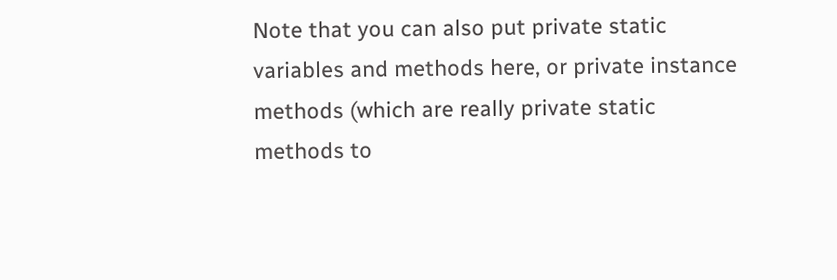Note that you can also put private static variables and methods here, or private instance methods (which are really private static methods to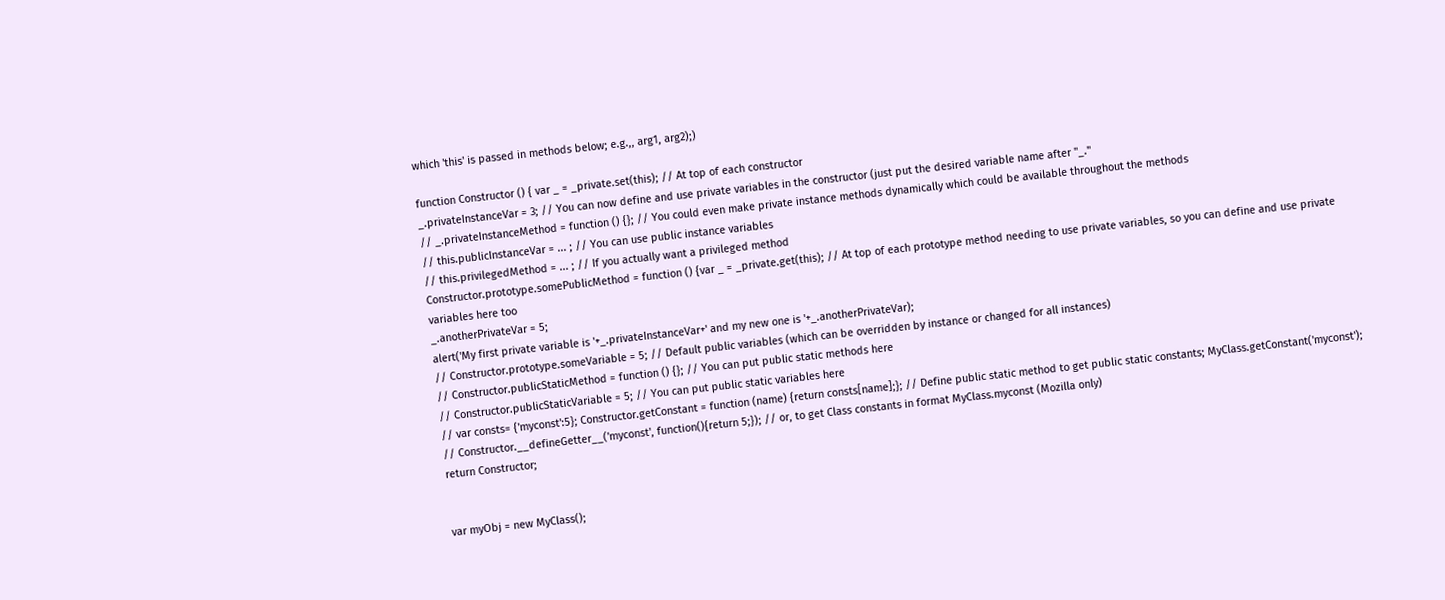which 'this' is passed in methods below; e.g.,, arg1, arg2);)

function Constructor () { var _ = _private.set(this); // At top of each constructor
_.privateInstanceVar = 3; // You can now define and use private variables in the constructor (just put the desired variable name after "_."
// _.privateInstanceMethod = function () {}; // You could even make private instance methods dynamically which could be available throughout the methods
// this.publicInstanceVar = ... ; // You can use public instance variables
// this.privilegedMethod = ... ; // If you actually want a privileged method
Constructor.prototype.somePublicMethod = function () {var _ = _private.get(this); // At top of each prototype method needing to use private variables, so you can define and use private variables here too
_.anotherPrivateVar = 5;
alert('My first private variable is '+_.privateInstanceVar+' and my new one is '+_.anotherPrivateVar);
// Constructor.prototype.someVariable = 5; // Default public variables (which can be overridden by instance or changed for all instances)
// Constructor.publicStaticMethod = function () {}; // You can put public static methods here
// Constructor.publicStaticVariable = 5; // You can put public static variables here
// var consts= {'myconst':5}; Constructor.getConstant = function (name) {return consts[name];}; // Define public static method to get public static constants; MyClass.getConstant('myconst');
// Constructor.__defineGetter__('myconst', function(){return 5;}); // or, to get Class constants in format MyClass.myconst (Mozilla only)
return Constructor;


var myObj = new MyClass();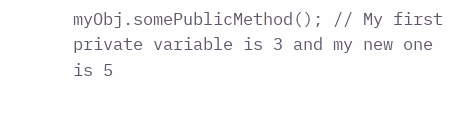myObj.somePublicMethod(); // My first private variable is 3 and my new one is 5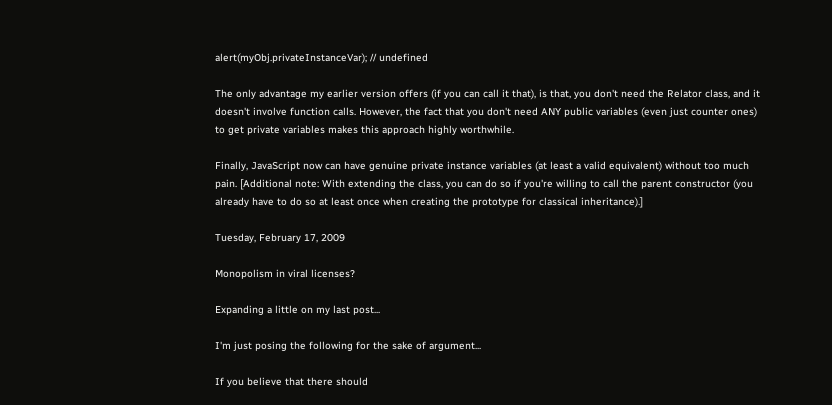alert(myObj.privateInstanceVar); // undefined

The only advantage my earlier version offers (if you can call it that), is that, you don't need the Relator class, and it doesn't involve function calls. However, the fact that you don't need ANY public variables (even just counter ones) to get private variables makes this approach highly worthwhile.

Finally, JavaScript now can have genuine private instance variables (at least a valid equivalent) without too much pain. [Additional note: With extending the class, you can do so if you're willing to call the parent constructor (you already have to do so at least once when creating the prototype for classical inheritance).]

Tuesday, February 17, 2009

Monopolism in viral licenses?

Expanding a little on my last post...

I'm just posing the following for the sake of argument...

If you believe that there should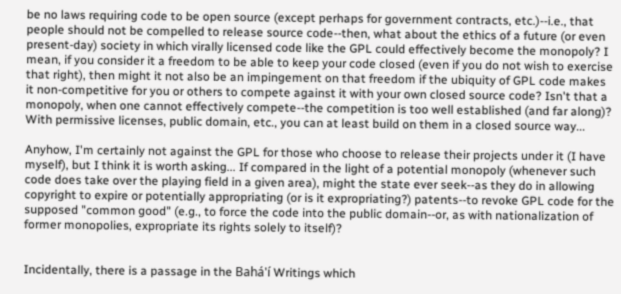be no laws requiring code to be open source (except perhaps for government contracts, etc.)--i.e., that people should not be compelled to release source code--then, what about the ethics of a future (or even present-day) society in which virally licensed code like the GPL could effectively become the monopoly? I mean, if you consider it a freedom to be able to keep your code closed (even if you do not wish to exercise that right), then might it not also be an impingement on that freedom if the ubiquity of GPL code makes it non-competitive for you or others to compete against it with your own closed source code? Isn't that a monopoly, when one cannot effectively compete--the competition is too well established (and far along)? With permissive licenses, public domain, etc., you can at least build on them in a closed source way...

Anyhow, I'm certainly not against the GPL for those who choose to release their projects under it (I have myself), but I think it is worth asking... If compared in the light of a potential monopoly (whenever such code does take over the playing field in a given area), might the state ever seek--as they do in allowing copyright to expire or potentially appropriating (or is it expropriating?) patents--to revoke GPL code for the supposed "common good" (e.g., to force the code into the public domain--or, as with nationalization of former monopolies, expropriate its rights solely to itself)?


Incidentally, there is a passage in the Bahá'í Writings which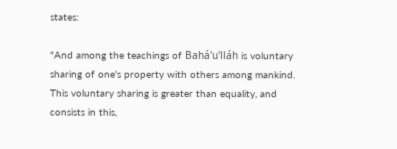states:

"And among the teachings of Bahá'u'lláh is voluntary sharing of one's property with others among mankind. This voluntary sharing is greater than equality, and consists in this,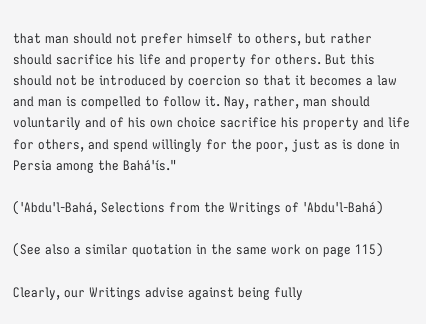that man should not prefer himself to others, but rather should sacrifice his life and property for others. But this should not be introduced by coercion so that it becomes a law and man is compelled to follow it. Nay, rather, man should voluntarily and of his own choice sacrifice his property and life for others, and spend willingly for the poor, just as is done in Persia among the Bahá'ís."

('Abdu'l-Bahá, Selections from the Writings of 'Abdu'l-Bahá)

(See also a similar quotation in the same work on page 115)

Clearly, our Writings advise against being fully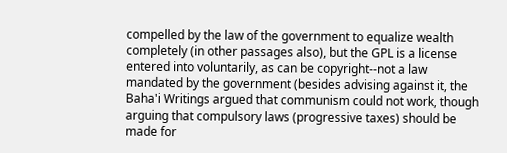compelled by the law of the government to equalize wealth completely (in other passages also), but the GPL is a license entered into voluntarily, as can be copyright--not a law mandated by the government (besides advising against it, the Baha'i Writings argued that communism could not work, though arguing that compulsory laws (progressive taxes) should be made for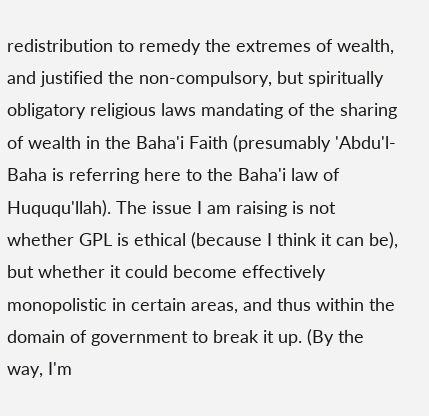redistribution to remedy the extremes of wealth, and justified the non-compulsory, but spiritually obligatory religious laws mandating of the sharing of wealth in the Baha'i Faith (presumably 'Abdu'l-Baha is referring here to the Baha'i law of Huququ'llah). The issue I am raising is not whether GPL is ethical (because I think it can be), but whether it could become effectively monopolistic in certain areas, and thus within the domain of government to break it up. (By the way, I'm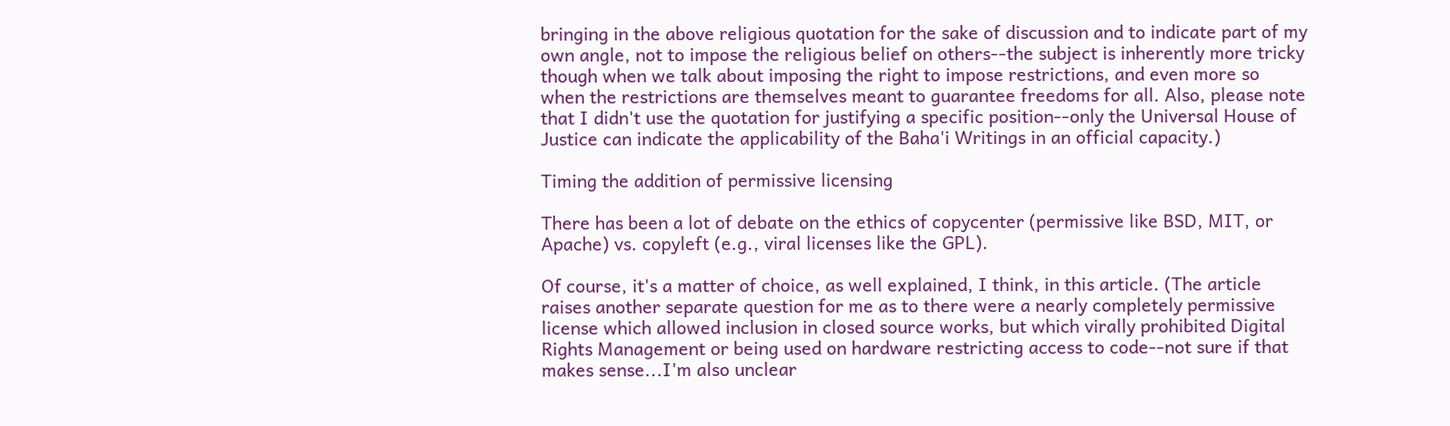bringing in the above religious quotation for the sake of discussion and to indicate part of my own angle, not to impose the religious belief on others--the subject is inherently more tricky though when we talk about imposing the right to impose restrictions, and even more so when the restrictions are themselves meant to guarantee freedoms for all. Also, please note that I didn't use the quotation for justifying a specific position--only the Universal House of Justice can indicate the applicability of the Baha'i Writings in an official capacity.)

Timing the addition of permissive licensing

There has been a lot of debate on the ethics of copycenter (permissive like BSD, MIT, or Apache) vs. copyleft (e.g., viral licenses like the GPL).

Of course, it's a matter of choice, as well explained, I think, in this article. (The article raises another separate question for me as to there were a nearly completely permissive license which allowed inclusion in closed source works, but which virally prohibited Digital Rights Management or being used on hardware restricting access to code--not sure if that makes sense...I'm also unclear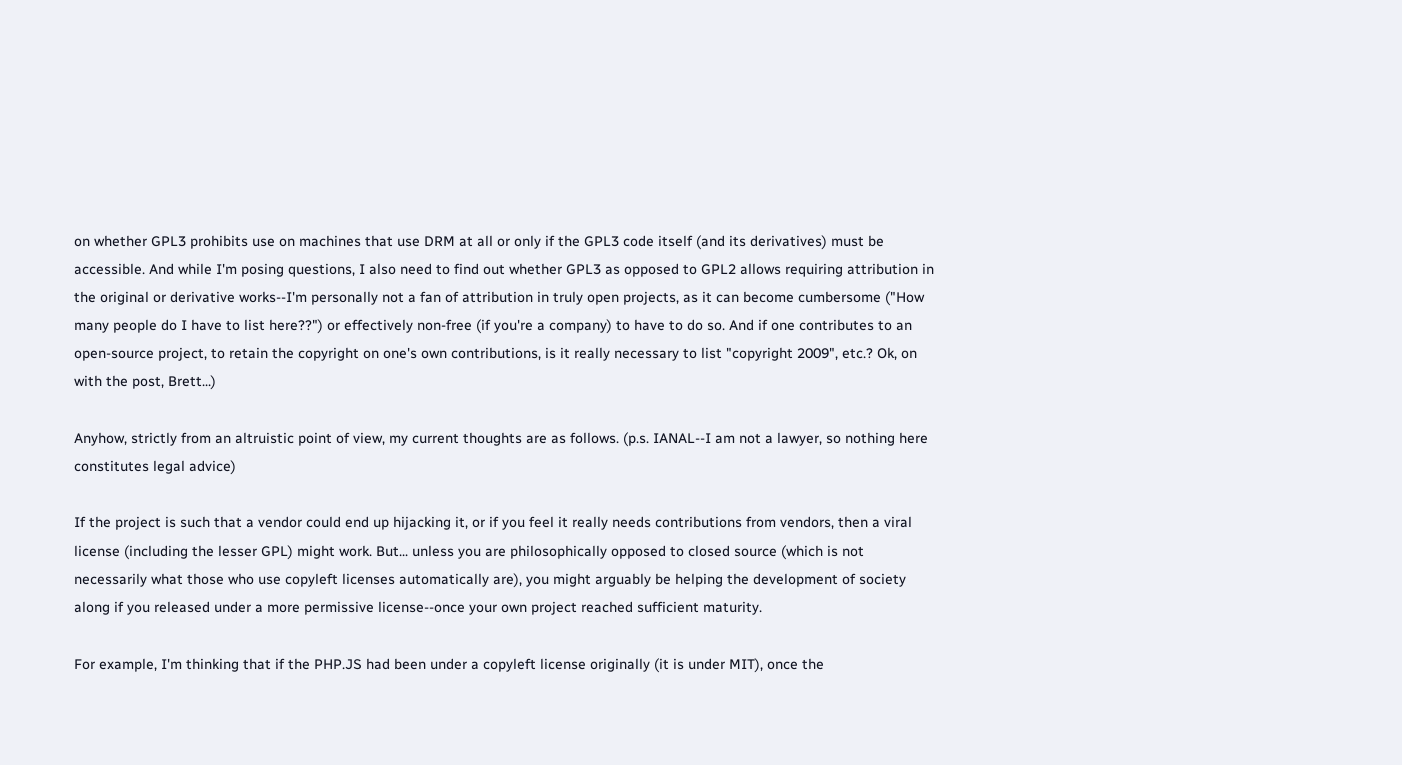on whether GPL3 prohibits use on machines that use DRM at all or only if the GPL3 code itself (and its derivatives) must be accessible. And while I'm posing questions, I also need to find out whether GPL3 as opposed to GPL2 allows requiring attribution in the original or derivative works--I'm personally not a fan of attribution in truly open projects, as it can become cumbersome ("How many people do I have to list here??") or effectively non-free (if you're a company) to have to do so. And if one contributes to an open-source project, to retain the copyright on one's own contributions, is it really necessary to list "copyright 2009", etc.? Ok, on with the post, Brett...)

Anyhow, strictly from an altruistic point of view, my current thoughts are as follows. (p.s. IANAL--I am not a lawyer, so nothing here constitutes legal advice)

If the project is such that a vendor could end up hijacking it, or if you feel it really needs contributions from vendors, then a viral license (including the lesser GPL) might work. But... unless you are philosophically opposed to closed source (which is not necessarily what those who use copyleft licenses automatically are), you might arguably be helping the development of society along if you released under a more permissive license--once your own project reached sufficient maturity.

For example, I'm thinking that if the PHP.JS had been under a copyleft license originally (it is under MIT), once the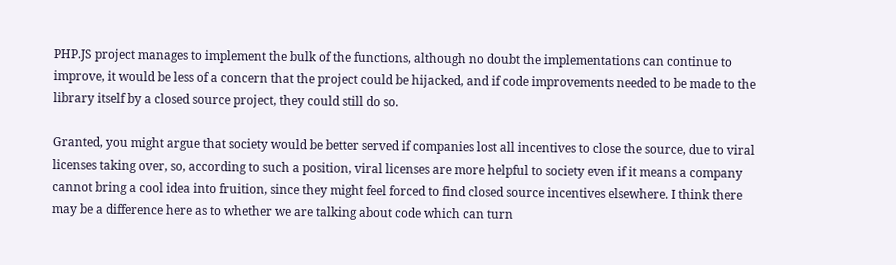PHP.JS project manages to implement the bulk of the functions, although no doubt the implementations can continue to improve, it would be less of a concern that the project could be hijacked, and if code improvements needed to be made to the library itself by a closed source project, they could still do so.

Granted, you might argue that society would be better served if companies lost all incentives to close the source, due to viral licenses taking over, so, according to such a position, viral licenses are more helpful to society even if it means a company cannot bring a cool idea into fruition, since they might feel forced to find closed source incentives elsewhere. I think there may be a difference here as to whether we are talking about code which can turn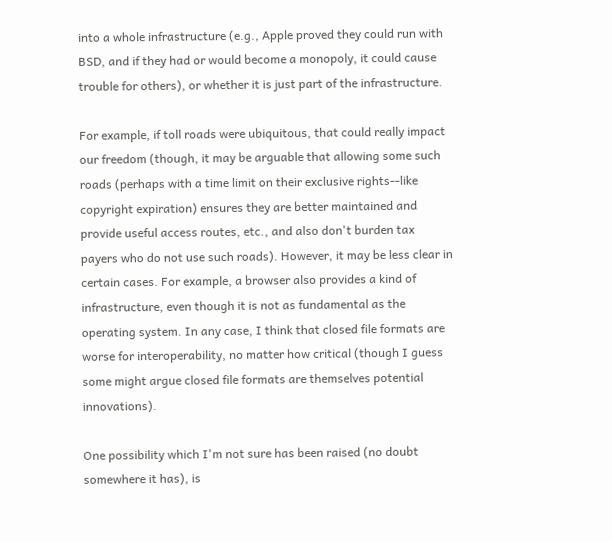into a whole infrastructure (e.g., Apple proved they could run with BSD, and if they had or would become a monopoly, it could cause trouble for others), or whether it is just part of the infrastructure.

For example, if toll roads were ubiquitous, that could really impact our freedom (though, it may be arguable that allowing some such roads (perhaps with a time limit on their exclusive rights--like copyright expiration) ensures they are better maintained and provide useful access routes, etc., and also don't burden tax payers who do not use such roads). However, it may be less clear in certain cases. For example, a browser also provides a kind of infrastructure, even though it is not as fundamental as the operating system. In any case, I think that closed file formats are worse for interoperability, no matter how critical (though I guess some might argue closed file formats are themselves potential innovations).

One possibility which I'm not sure has been raised (no doubt somewhere it has), is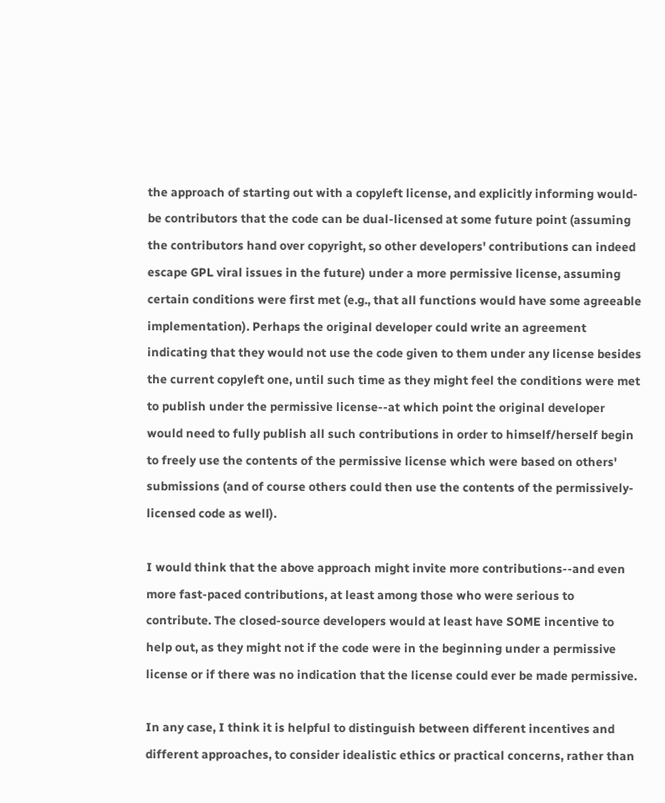the approach of starting out with a copyleft license, and explicitly informing would-be contributors that the code can be dual-licensed at some future point (assuming the contributors hand over copyright, so other developers' contributions can indeed escape GPL viral issues in the future) under a more permissive license, assuming certain conditions were first met (e.g., that all functions would have some agreeable implementation). Perhaps the original developer could write an agreement indicating that they would not use the code given to them under any license besides the current copyleft one, until such time as they might feel the conditions were met to publish under the permissive license--at which point the original developer would need to fully publish all such contributions in order to himself/herself begin to freely use the contents of the permissive license which were based on others' submissions (and of course others could then use the contents of the permissively-licensed code as well).

I would think that the above approach might invite more contributions--and even more fast-paced contributions, at least among those who were serious to contribute. The closed-source developers would at least have SOME incentive to help out, as they might not if the code were in the beginning under a permissive license or if there was no indication that the license could ever be made permissive.

In any case, I think it is helpful to distinguish between different incentives and different approaches, to consider idealistic ethics or practical concerns, rather than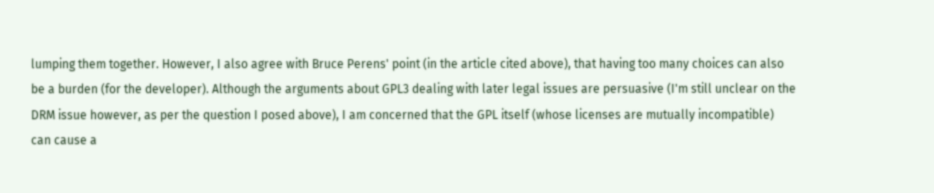lumping them together. However, I also agree with Bruce Perens' point (in the article cited above), that having too many choices can also be a burden (for the developer). Although the arguments about GPL3 dealing with later legal issues are persuasive (I'm still unclear on the DRM issue however, as per the question I posed above), I am concerned that the GPL itself (whose licenses are mutually incompatible) can cause a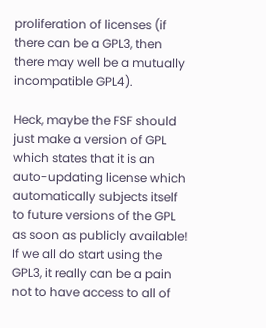proliferation of licenses (if there can be a GPL3, then there may well be a mutually incompatible GPL4).

Heck, maybe the FSF should just make a version of GPL which states that it is an auto-updating license which automatically subjects itself to future versions of the GPL as soon as publicly available! If we all do start using the GPL3, it really can be a pain not to have access to all of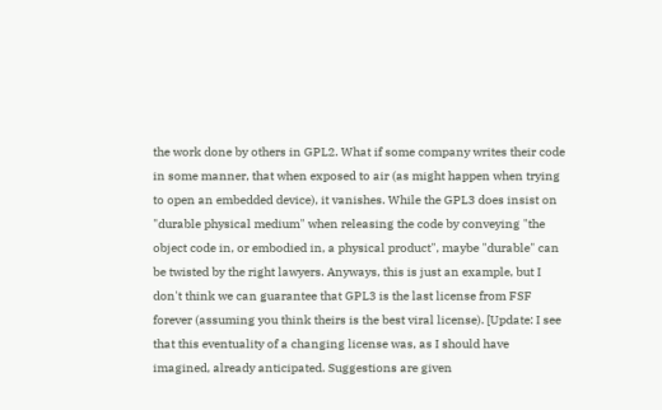the work done by others in GPL2. What if some company writes their code in some manner, that when exposed to air (as might happen when trying to open an embedded device), it vanishes. While the GPL3 does insist on "durable physical medium" when releasing the code by conveying "the object code in, or embodied in, a physical product", maybe "durable" can be twisted by the right lawyers. Anyways, this is just an example, but I don't think we can guarantee that GPL3 is the last license from FSF forever (assuming you think theirs is the best viral license). [Update: I see that this eventuality of a changing license was, as I should have imagined, already anticipated. Suggestions are given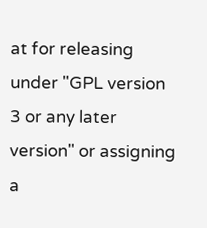at for releasing under "GPL version 3 or any later version" or assigning a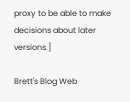proxy to be able to make decisions about later versions.]

Brett's Blog Web